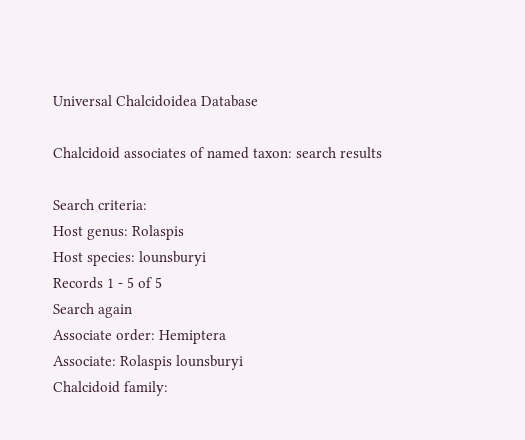Universal Chalcidoidea Database

Chalcidoid associates of named taxon: search results

Search criteria:
Host genus: Rolaspis
Host species: lounsburyi
Records 1 - 5 of 5
Search again
Associate order: Hemiptera
Associate: Rolaspis lounsburyi
Chalcidoid family: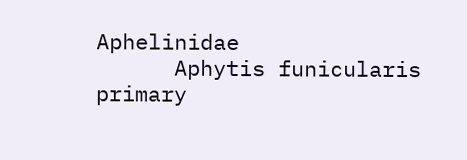Aphelinidae
      Aphytis funicularis    primary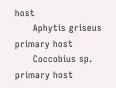host
      Aphytis griseus    primary host
      Coccobius sp.    primary host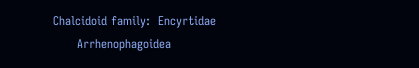Chalcidoid family:  Encyrtidae
      Arrhenophagoidea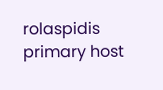rolaspidis    primary host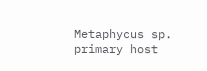Metaphycus sp.    primary host